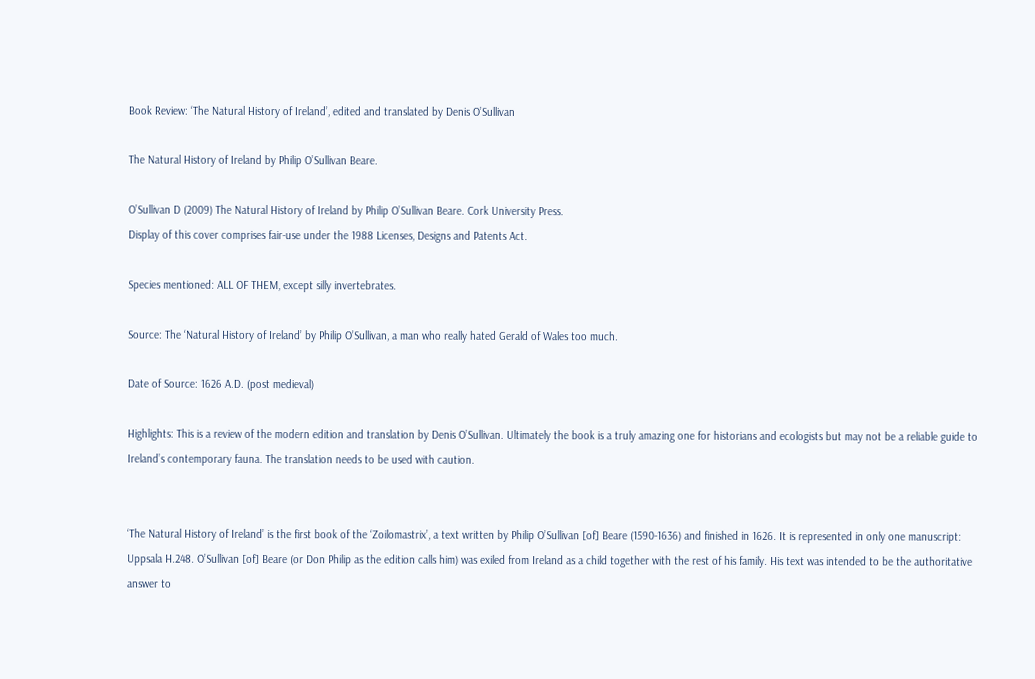Book Review: ‘The Natural History of Ireland’, edited and translated by Denis O’Sullivan

The Natural History of Ireland by Philip O’Sullivan Beare.

O’Sullivan D (2009) The Natural History of Ireland by Philip O’Sullivan Beare. Cork University Press.
Display of this cover comprises fair-use under the 1988 Licenses, Designs and Patents Act.

Species mentioned: ALL OF THEM, except silly invertebrates.

Source: The ‘Natural History of Ireland’ by Philip O’Sullivan, a man who really hated Gerald of Wales too much.

Date of Source: 1626 A.D. (post medieval)

Highlights: This is a review of the modern edition and translation by Denis O’Sullivan. Ultimately the book is a truly amazing one for historians and ecologists but may not be a reliable guide to Ireland’s contemporary fauna. The translation needs to be used with caution.


‘The Natural History of Ireland’ is the first book of the ‘Zoilomastrix’, a text written by Philip O’Sullivan [of] Beare (1590-1636) and finished in 1626. It is represented in only one manuscript: Uppsala H.248. O’Sullivan [of] Beare (or Don Philip as the edition calls him) was exiled from Ireland as a child together with the rest of his family. His text was intended to be the authoritative answer to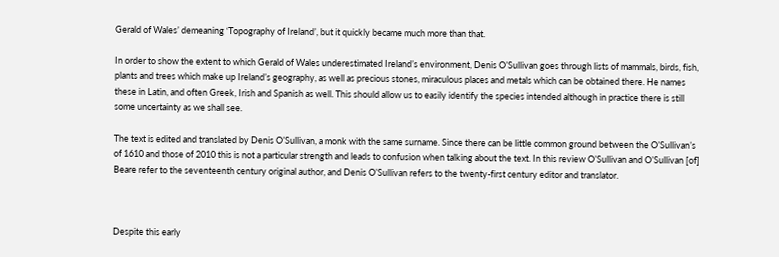Gerald of Wales’ demeaning ‘Topography of Ireland’, but it quickly became much more than that.

In order to show the extent to which Gerald of Wales underestimated Ireland’s environment, Denis O’Sullivan goes through lists of mammals, birds, fish, plants and trees which make up Ireland’s geography, as well as precious stones, miraculous places and metals which can be obtained there. He names these in Latin, and often Greek, Irish and Spanish as well. This should allow us to easily identify the species intended although in practice there is still some uncertainty as we shall see.

The text is edited and translated by Denis O’Sullivan, a monk with the same surname. Since there can be little common ground between the O’Sullivan’s of 1610 and those of 2010 this is not a particular strength and leads to confusion when talking about the text. In this review O’Sullivan and O’Sullivan [of] Beare refer to the seventeenth century original author, and Denis O’Sullivan refers to the twenty-first century editor and translator.



Despite this early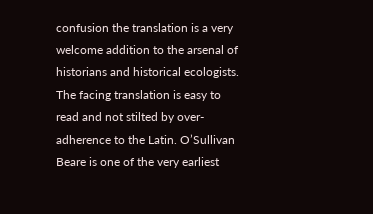confusion the translation is a very welcome addition to the arsenal of historians and historical ecologists. The facing translation is easy to read and not stilted by over-adherence to the Latin. O’Sullivan Beare is one of the very earliest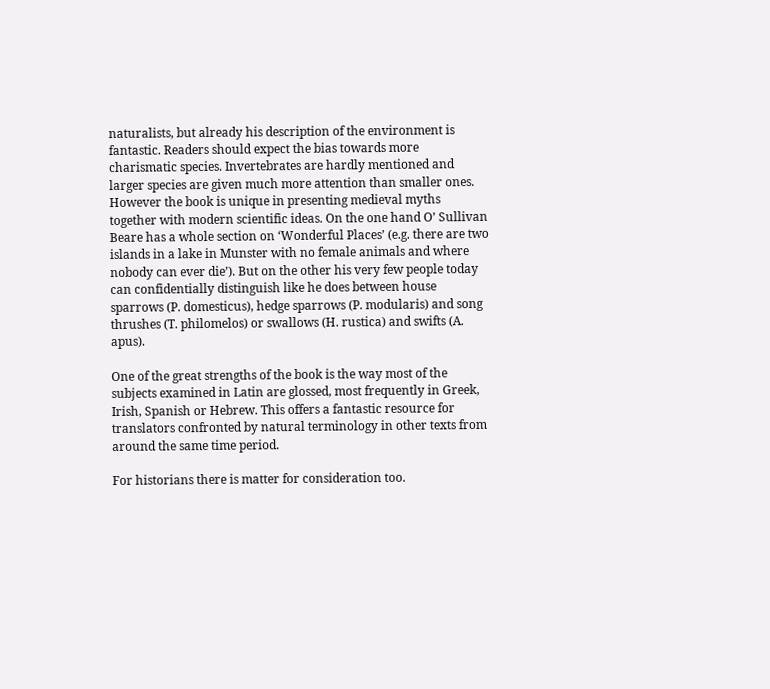naturalists, but already his description of the environment is fantastic. Readers should expect the bias towards more charismatic species. Invertebrates are hardly mentioned and larger species are given much more attention than smaller ones. However the book is unique in presenting medieval myths together with modern scientific ideas. On the one hand O’ Sullivan Beare has a whole section on ‘Wonderful Places’ (e.g. there are two islands in a lake in Munster with no female animals and where nobody can ever die’). But on the other his very few people today can confidentially distinguish like he does between house sparrows (P. domesticus), hedge sparrows (P. modularis) and song thrushes (T. philomelos) or swallows (H. rustica) and swifts (A. apus).

One of the great strengths of the book is the way most of the subjects examined in Latin are glossed, most frequently in Greek, Irish, Spanish or Hebrew. This offers a fantastic resource for translators confronted by natural terminology in other texts from around the same time period.

For historians there is matter for consideration too.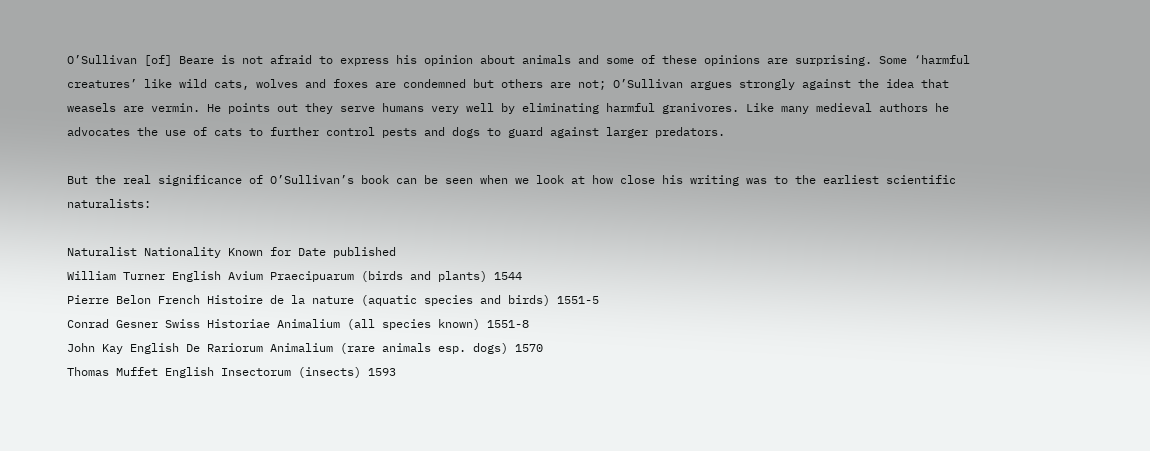O’Sullivan [of] Beare is not afraid to express his opinion about animals and some of these opinions are surprising. Some ‘harmful creatures’ like wild cats, wolves and foxes are condemned but others are not; O’Sullivan argues strongly against the idea that weasels are vermin. He points out they serve humans very well by eliminating harmful granivores. Like many medieval authors he advocates the use of cats to further control pests and dogs to guard against larger predators.

But the real significance of O’Sullivan’s book can be seen when we look at how close his writing was to the earliest scientific naturalists:

Naturalist Nationality Known for Date published
William Turner English Avium Praecipuarum (birds and plants) 1544
Pierre Belon French Histoire de la nature (aquatic species and birds) 1551-5
Conrad Gesner Swiss Historiae Animalium (all species known) 1551-8
John Kay English De Rariorum Animalium (rare animals esp. dogs) 1570
Thomas Muffet English Insectorum (insects) 1593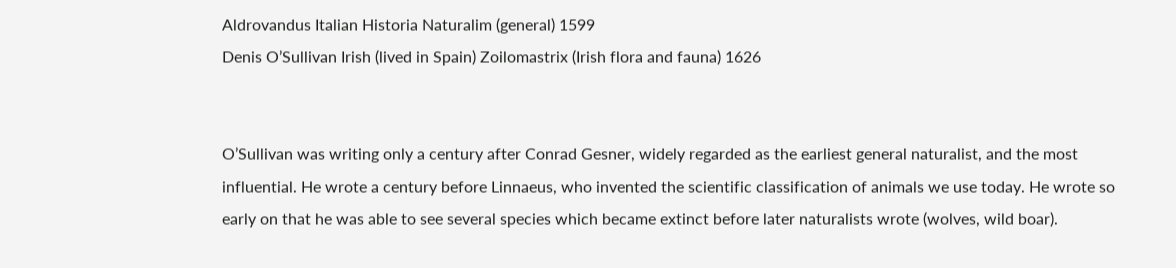Aldrovandus Italian Historia Naturalim (general) 1599
Denis O’Sullivan Irish (lived in Spain) Zoilomastrix (Irish flora and fauna) 1626


O’Sullivan was writing only a century after Conrad Gesner, widely regarded as the earliest general naturalist, and the most influential. He wrote a century before Linnaeus, who invented the scientific classification of animals we use today. He wrote so early on that he was able to see several species which became extinct before later naturalists wrote (wolves, wild boar).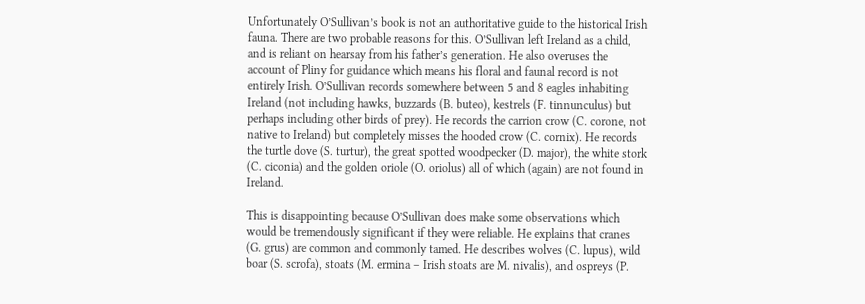Unfortunately O’Sullivan’s book is not an authoritative guide to the historical Irish fauna. There are two probable reasons for this. O’Sullivan left Ireland as a child, and is reliant on hearsay from his father’s generation. He also overuses the account of Pliny for guidance which means his floral and faunal record is not entirely Irish. O’Sullivan records somewhere between 5 and 8 eagles inhabiting Ireland (not including hawks, buzzards (B. buteo), kestrels (F. tinnunculus) but perhaps including other birds of prey). He records the carrion crow (C. corone, not native to Ireland) but completely misses the hooded crow (C. cornix). He records the turtle dove (S. turtur), the great spotted woodpecker (D. major), the white stork (C. ciconia) and the golden oriole (O. oriolus) all of which (again) are not found in Ireland.

This is disappointing because O’Sullivan does make some observations which would be tremendously significant if they were reliable. He explains that cranes (G. grus) are common and commonly tamed. He describes wolves (C. lupus), wild boar (S. scrofa), stoats (M. ermina – Irish stoats are M. nivalis), and ospreys (P.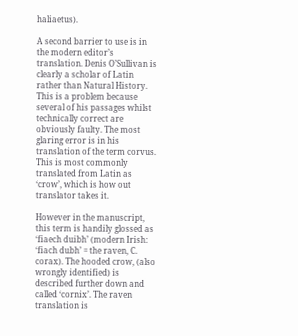haliaetus).

A second barrier to use is in the modern editor’s translation. Denis O’Sullivan is clearly a scholar of Latin rather than Natural History. This is a problem because several of his passages whilst technically correct are obviously faulty. The most glaring error is in his translation of the term corvus. This is most commonly translated from Latin as ‘crow’, which is how out translator takes it.

However in the manuscript, this term is handily glossed as ‘fiaech duibh’ (modern Irish: ‘fiach dubh’ = the raven, C. corax). The hooded crow, (also wrongly identified) is described further down and called ‘cornix’. The raven translation is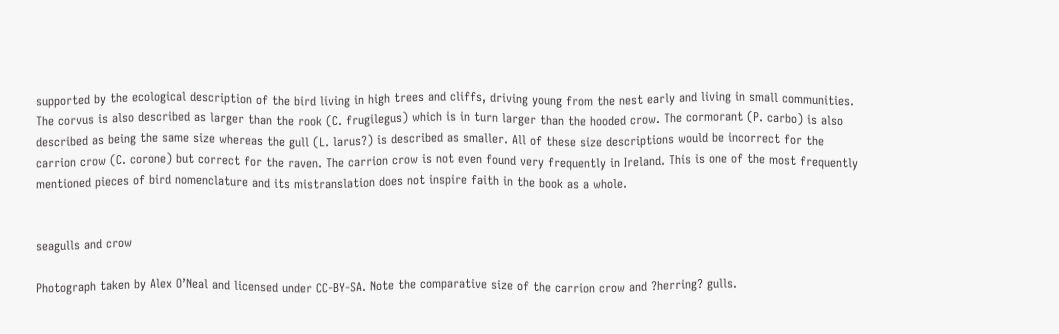supported by the ecological description of the bird living in high trees and cliffs, driving young from the nest early and living in small communities. The corvus is also described as larger than the rook (C. frugilegus) which is in turn larger than the hooded crow. The cormorant (P. carbo) is also described as being the same size whereas the gull (L. larus?) is described as smaller. All of these size descriptions would be incorrect for the carrion crow (C. corone) but correct for the raven. The carrion crow is not even found very frequently in Ireland. This is one of the most frequently mentioned pieces of bird nomenclature and its mistranslation does not inspire faith in the book as a whole.


seagulls and crow

Photograph taken by Alex O’Neal and licensed under CC-BY-SA. Note the comparative size of the carrion crow and ?herring? gulls.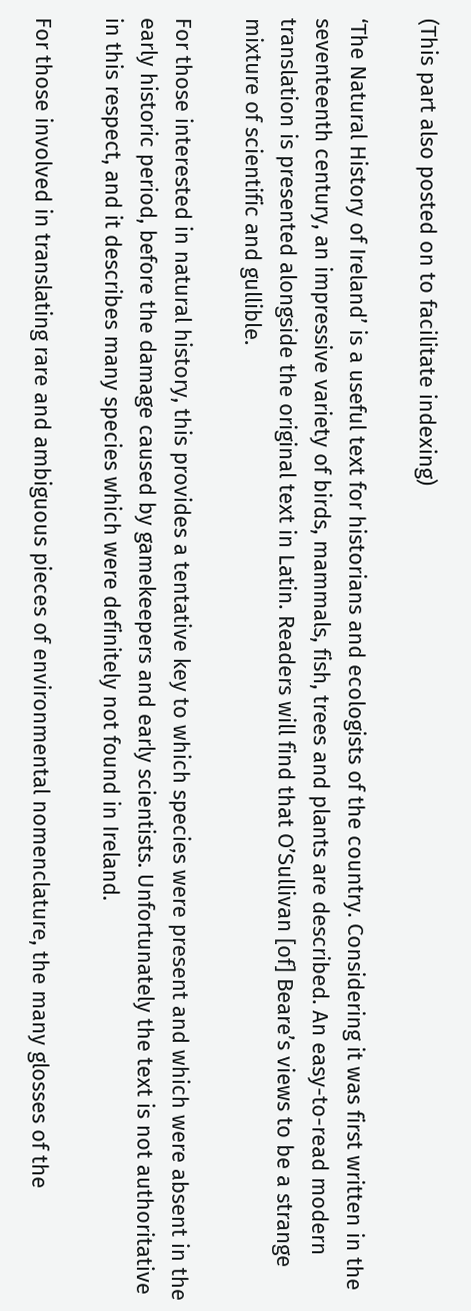(This part also posted on to facilitate indexing)

‘The Natural History of Ireland’ is a useful text for historians and ecologists of the country. Considering it was first written in the seventeenth century, an impressive variety of birds, mammals, fish, trees and plants are described. An easy-to-read modern translation is presented alongside the original text in Latin. Readers will find that O’Sullivan [of] Beare’s views to be a strange mixture of scientific and gullible.

For those interested in natural history, this provides a tentative key to which species were present and which were absent in the early historic period, before the damage caused by gamekeepers and early scientists. Unfortunately the text is not authoritative in this respect, and it describes many species which were definitely not found in Ireland.

For those involved in translating rare and ambiguous pieces of environmental nomenclature, the many glosses of the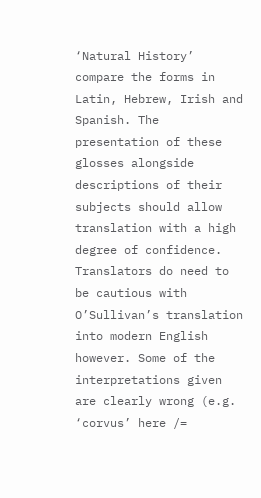‘Natural History’ compare the forms in Latin, Hebrew, Irish and Spanish. The presentation of these glosses alongside descriptions of their subjects should allow translation with a high degree of confidence. Translators do need to be cautious with O’Sullivan’s translation into modern English however. Some of the interpretations given are clearly wrong (e.g. ‘corvus’ here /=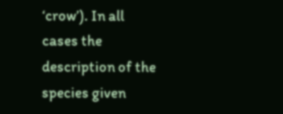‘crow’). In all cases the description of the species given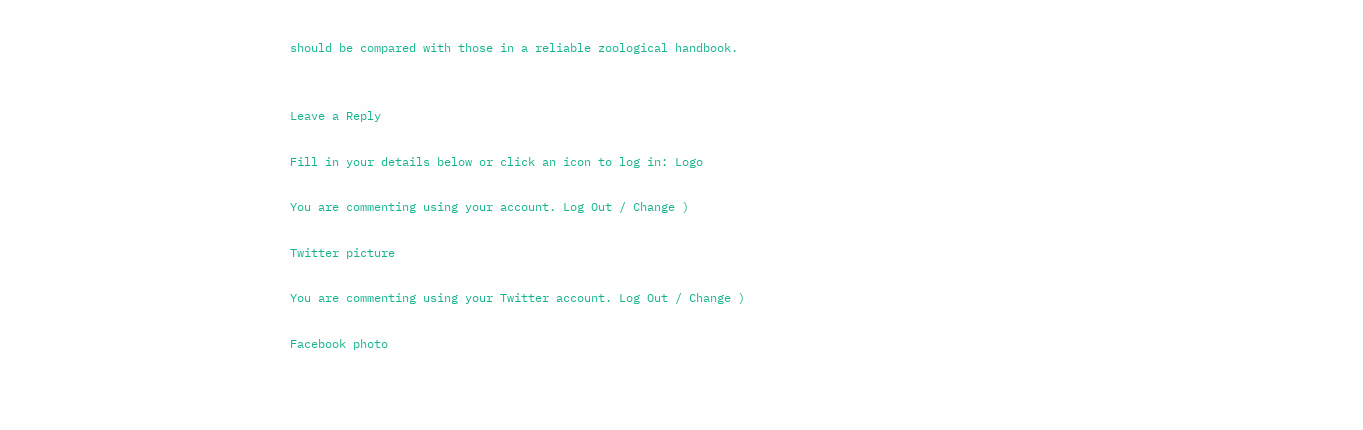should be compared with those in a reliable zoological handbook.


Leave a Reply

Fill in your details below or click an icon to log in: Logo

You are commenting using your account. Log Out / Change )

Twitter picture

You are commenting using your Twitter account. Log Out / Change )

Facebook photo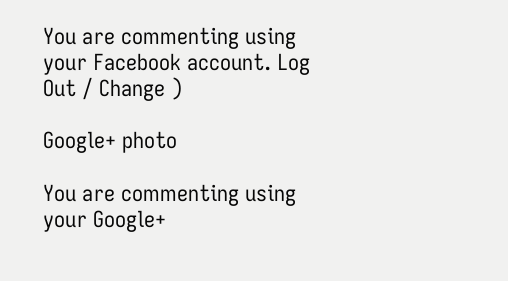You are commenting using your Facebook account. Log Out / Change )

Google+ photo

You are commenting using your Google+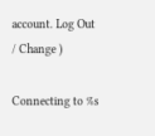account. Log Out / Change )

Connecting to %s